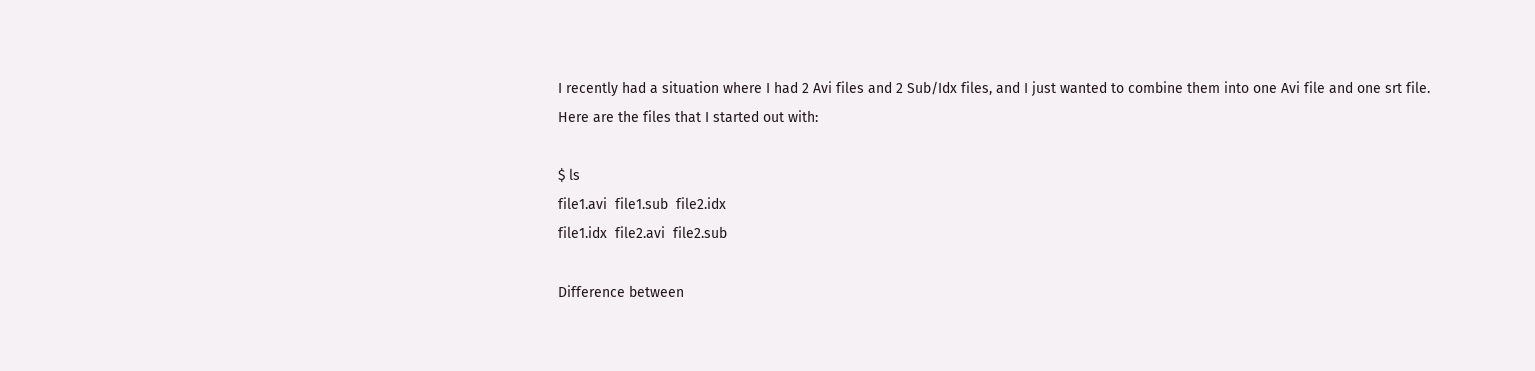I recently had a situation where I had 2 Avi files and 2 Sub/Idx files, and I just wanted to combine them into one Avi file and one srt file. Here are the files that I started out with:

$ ls
file1.avi  file1.sub  file2.idx
file1.idx  file2.avi  file2.sub

Difference between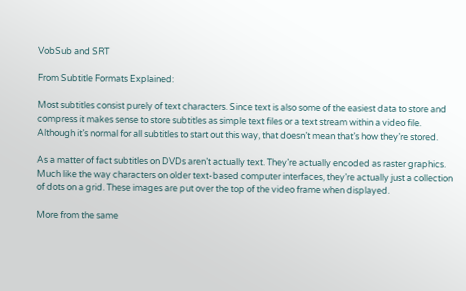VobSub and SRT

From Subtitle Formats Explained:

Most subtitles consist purely of text characters. Since text is also some of the easiest data to store and compress it makes sense to store subtitles as simple text files or a text stream within a video file. Although it’s normal for all subtitles to start out this way, that doesn’t mean that’s how they’re stored.

As a matter of fact subtitles on DVDs aren’t actually text. They’re actually encoded as raster graphics. Much like the way characters on older text-based computer interfaces, they’re actually just a collection of dots on a grid. These images are put over the top of the video frame when displayed.

More from the same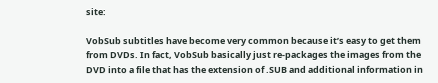site:

VobSub subtitles have become very common because it’s easy to get them from DVDs. In fact, VobSub basically just re-packages the images from the DVD into a file that has the extension of .SUB and additional information in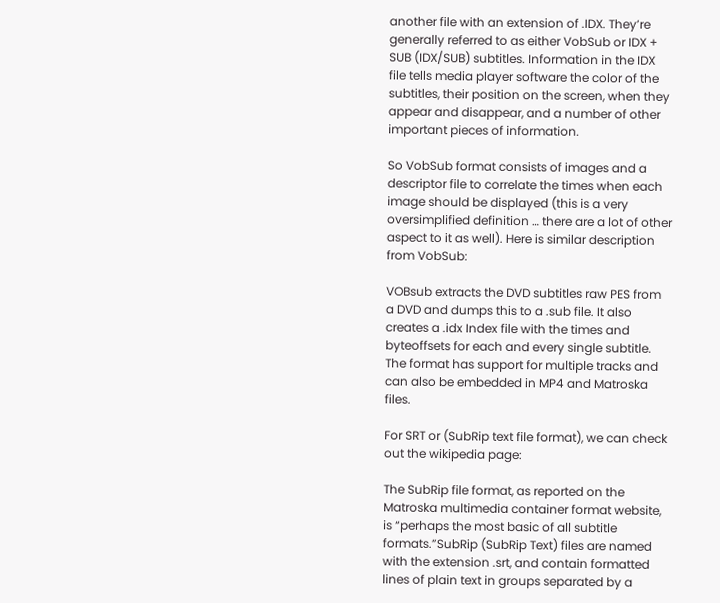another file with an extension of .IDX. They’re generally referred to as either VobSub or IDX + SUB (IDX/SUB) subtitles. Information in the IDX file tells media player software the color of the subtitles, their position on the screen, when they appear and disappear, and a number of other important pieces of information.

So VobSub format consists of images and a descriptor file to correlate the times when each image should be displayed (this is a very oversimplified definition … there are a lot of other aspect to it as well). Here is similar description from VobSub:

VOBsub extracts the DVD subtitles raw PES from a DVD and dumps this to a .sub file. It also creates a .idx Index file with the times and byteoffsets for each and every single subtitle. The format has support for multiple tracks and can also be embedded in MP4 and Matroska files.

For SRT or (SubRip text file format), we can check out the wikipedia page:

The SubRip file format, as reported on the Matroska multimedia container format website, is “perhaps the most basic of all subtitle formats.”SubRip (SubRip Text) files are named with the extension .srt, and contain formatted lines of plain text in groups separated by a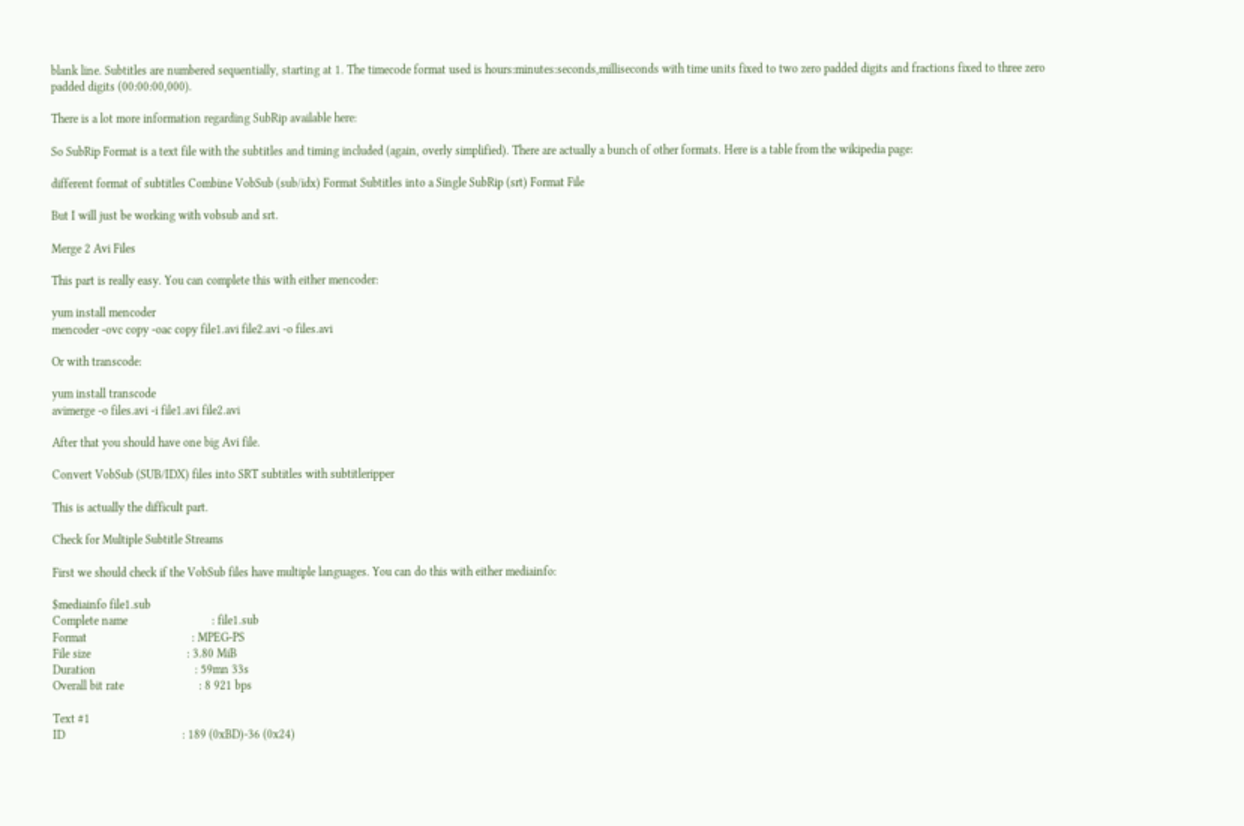blank line. Subtitles are numbered sequentially, starting at 1. The timecode format used is hours:minutes:seconds,milliseconds with time units fixed to two zero padded digits and fractions fixed to three zero padded digits (00:00:00,000).

There is a lot more information regarding SubRip available here:

So SubRip Format is a text file with the subtitles and timing included (again, overly simplified). There are actually a bunch of other formats. Here is a table from the wikipedia page:

different format of subtitles Combine VobSub (sub/idx) Format Subtitles into a Single SubRip (srt) Format File

But I will just be working with vobsub and srt.

Merge 2 Avi Files

This part is really easy. You can complete this with either mencoder:

yum install mencoder
mencoder -ovc copy -oac copy file1.avi file2.avi -o files.avi

Or with transcode:

yum install transcode
avimerge -o files.avi -i file1.avi file2.avi

After that you should have one big Avi file.

Convert VobSub (SUB/IDX) files into SRT subtitles with subtitleripper

This is actually the difficult part.

Check for Multiple Subtitle Streams

First we should check if the VobSub files have multiple languages. You can do this with either mediainfo:

$mediainfo file1.sub
Complete name                            : file1.sub
Format                                   : MPEG-PS
File size                                : 3.80 MiB
Duration                                 : 59mn 33s
Overall bit rate                         : 8 921 bps

Text #1
ID                                       : 189 (0xBD)-36 (0x24)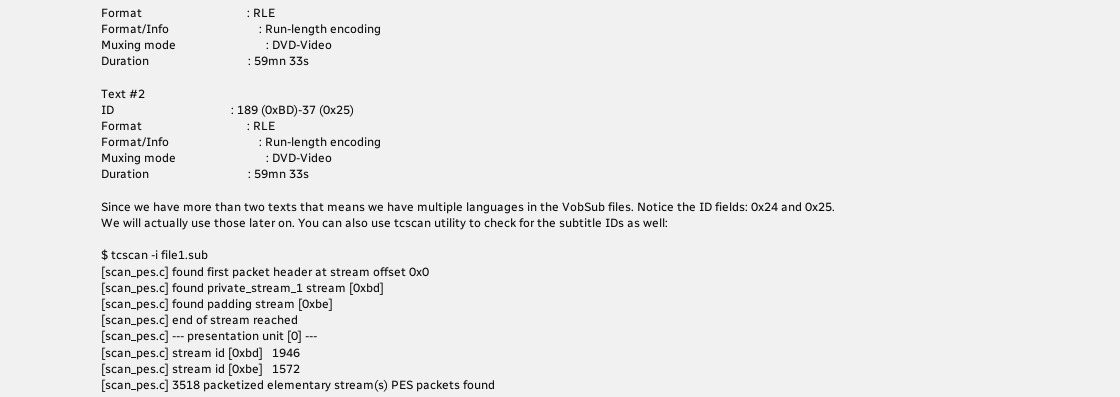Format                                   : RLE
Format/Info                              : Run-length encoding
Muxing mode                              : DVD-Video
Duration                                 : 59mn 33s

Text #2
ID                                       : 189 (0xBD)-37 (0x25)
Format                                   : RLE
Format/Info                              : Run-length encoding
Muxing mode                              : DVD-Video
Duration                                 : 59mn 33s

Since we have more than two texts that means we have multiple languages in the VobSub files. Notice the ID fields: 0x24 and 0x25. We will actually use those later on. You can also use tcscan utility to check for the subtitle IDs as well:

$ tcscan -i file1.sub
[scan_pes.c] found first packet header at stream offset 0x0
[scan_pes.c] found private_stream_1 stream [0xbd]
[scan_pes.c] found padding stream [0xbe]
[scan_pes.c] end of stream reached
[scan_pes.c] --- presentation unit [0] ---
[scan_pes.c] stream id [0xbd]   1946
[scan_pes.c] stream id [0xbe]   1572
[scan_pes.c] 3518 packetized elementary stream(s) PES packets found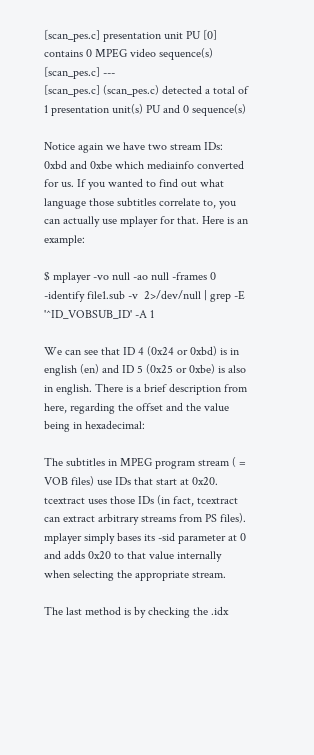[scan_pes.c] presentation unit PU [0] contains 0 MPEG video sequence(s)
[scan_pes.c] ---
[scan_pes.c] (scan_pes.c) detected a total of 1 presentation unit(s) PU and 0 sequence(s)

Notice again we have two stream IDs: 0xbd and 0xbe which mediainfo converted for us. If you wanted to find out what language those subtitles correlate to, you can actually use mplayer for that. Here is an example:

$ mplayer -vo null -ao null -frames 0 -identify file1.sub -v  2>/dev/null | grep -E '^ID_VOBSUB_ID' -A 1

We can see that ID 4 (0x24 or 0xbd) is in english (en) and ID 5 (0x25 or 0xbe) is also in english. There is a brief description from here, regarding the offset and the value being in hexadecimal:

The subtitles in MPEG program stream ( = VOB files) use IDs that start at 0x20. tcextract uses those IDs (in fact, tcextract can extract arbitrary streams from PS files). mplayer simply bases its -sid parameter at 0 and adds 0x20 to that value internally when selecting the appropriate stream.

The last method is by checking the .idx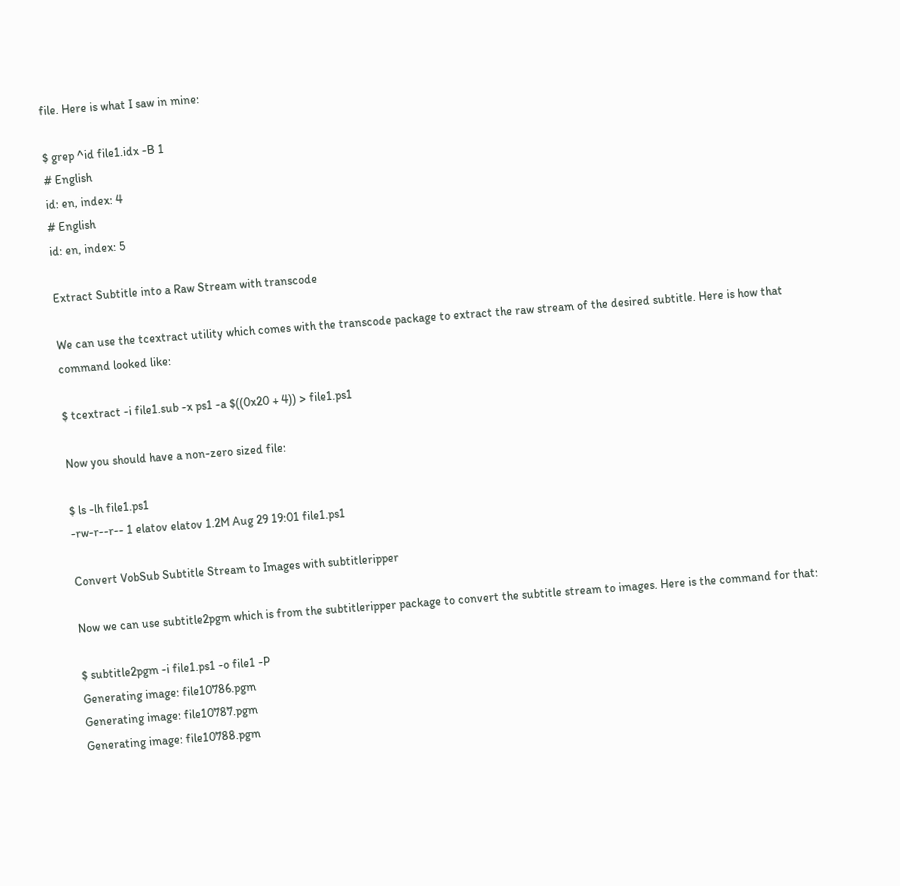file. Here is what I saw in mine:

$ grep ^id file1.idx -B 1
# English
id: en, index: 4
# English
id: en, index: 5

Extract Subtitle into a Raw Stream with transcode

We can use the tcextract utility which comes with the transcode package to extract the raw stream of the desired subtitle. Here is how that command looked like:

$ tcextract -i file1.sub -x ps1 -a $((0x20 + 4)) > file1.ps1

Now you should have a non-zero sized file:

$ ls -lh file1.ps1
-rw-r--r-- 1 elatov elatov 1.2M Aug 29 19:01 file1.ps1

Convert VobSub Subtitle Stream to Images with subtitleripper

Now we can use subtitle2pgm which is from the subtitleripper package to convert the subtitle stream to images. Here is the command for that:

$ subtitle2pgm -i file1.ps1 -o file1 -P
Generating image: file10786.pgm
Generating image: file10787.pgm
Generating image: file10788.pgm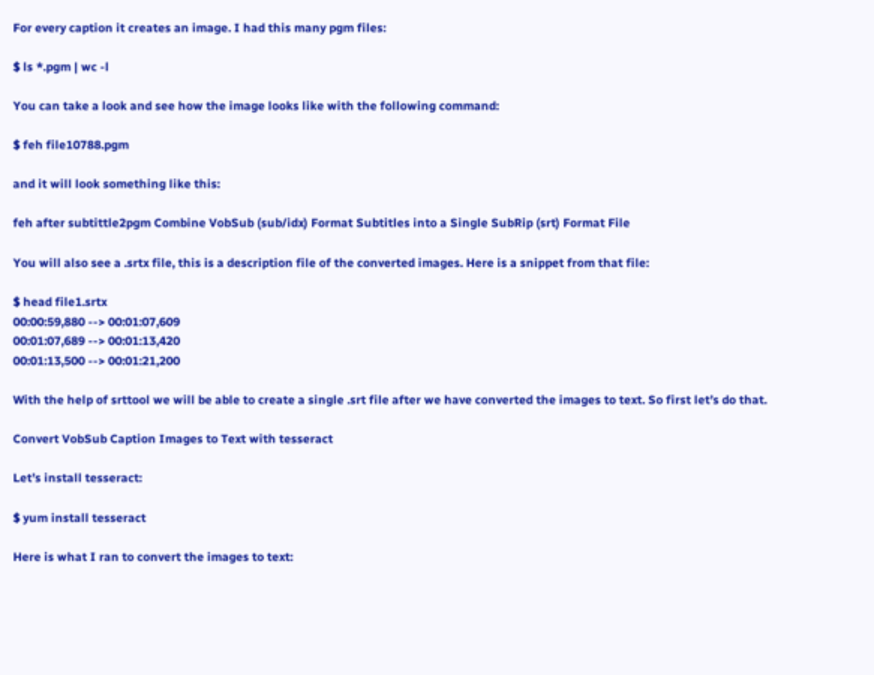For every caption it creates an image. I had this many pgm files:

$ ls *.pgm | wc -l

You can take a look and see how the image looks like with the following command:

$ feh file10788.pgm

and it will look something like this:

feh after subtittle2pgm Combine VobSub (sub/idx) Format Subtitles into a Single SubRip (srt) Format File

You will also see a .srtx file, this is a description file of the converted images. Here is a snippet from that file:

$ head file1.srtx
00:00:59,880 --> 00:01:07,609
00:01:07,689 --> 00:01:13,420
00:01:13,500 --> 00:01:21,200

With the help of srttool we will be able to create a single .srt file after we have converted the images to text. So first let’s do that.

Convert VobSub Caption Images to Text with tesseract

Let’s install tesseract:

$ yum install tesseract

Here is what I ran to convert the images to text: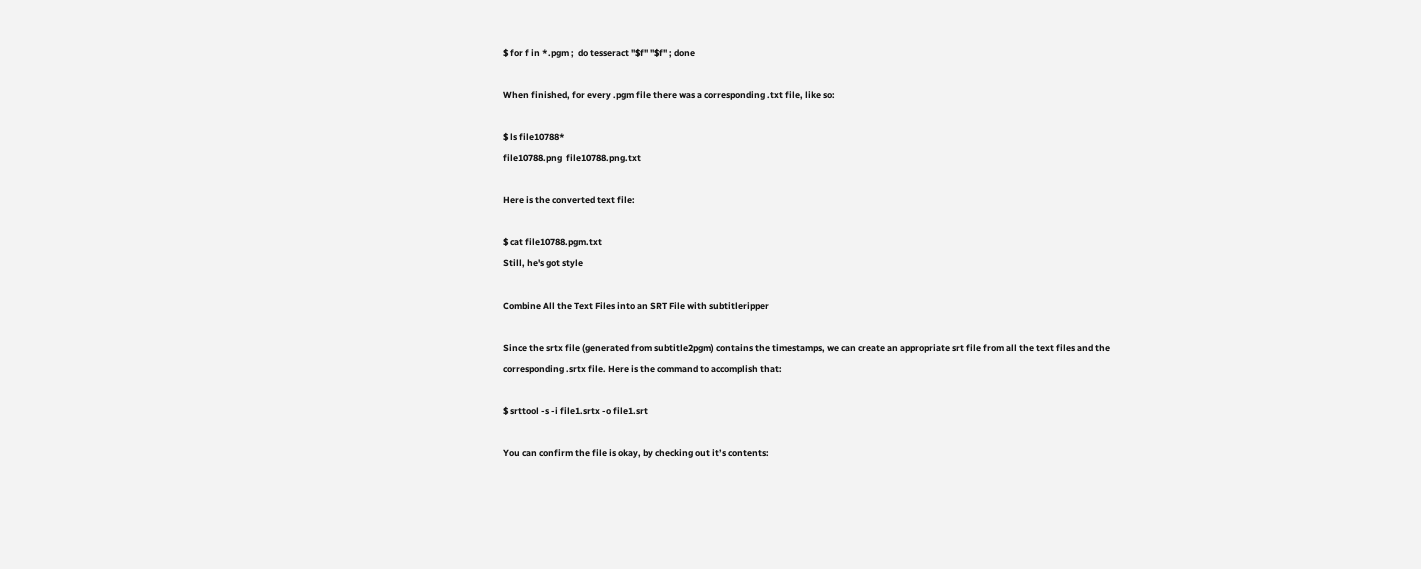$ for f in *.pgm ;  do tesseract "$f" "$f" ; done

When finished, for every .pgm file there was a corresponding .txt file, like so:

$ ls file10788*
file10788.png  file10788.png.txt

Here is the converted text file:

$ cat file10788.pgm.txt
Still, he's got style

Combine All the Text Files into an SRT File with subtitleripper

Since the srtx file (generated from subtitle2pgm) contains the timestamps, we can create an appropriate srt file from all the text files and the corresponding .srtx file. Here is the command to accomplish that:

$ srttool -s -i file1.srtx -o file1.srt

You can confirm the file is okay, by checking out it’s contents: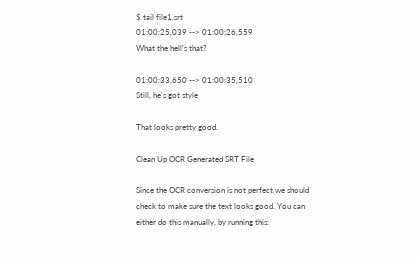$ tail file1.srt
01:00:25,039 --> 01:00:26,559
What the hell's that?

01:00:33,650 --> 01:00:35,510
Still, he's got style

That looks pretty good.

Clean Up OCR Generated SRT File

Since the OCR conversion is not perfect we should check to make sure the text looks good. You can either do this manually, by running this: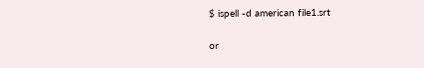$ ispell -d american file1.srt

or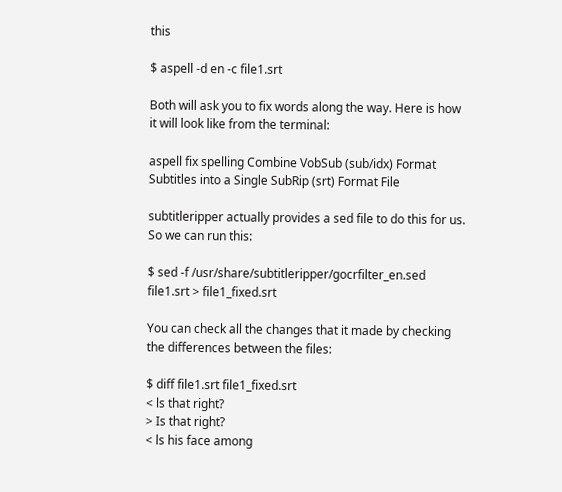this

$ aspell -d en -c file1.srt

Both will ask you to fix words along the way. Here is how it will look like from the terminal:

aspell fix spelling Combine VobSub (sub/idx) Format Subtitles into a Single SubRip (srt) Format File

subtitleripper actually provides a sed file to do this for us. So we can run this:

$ sed -f /usr/share/subtitleripper/gocrfilter_en.sed file1.srt > file1_fixed.srt

You can check all the changes that it made by checking the differences between the files:

$ diff file1.srt file1_fixed.srt
< ls that right?
> Is that right?
< ls his face among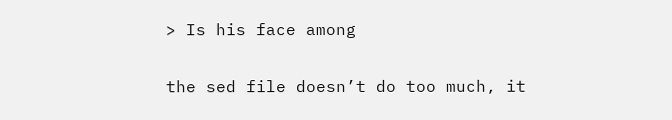> Is his face among

the sed file doesn’t do too much, it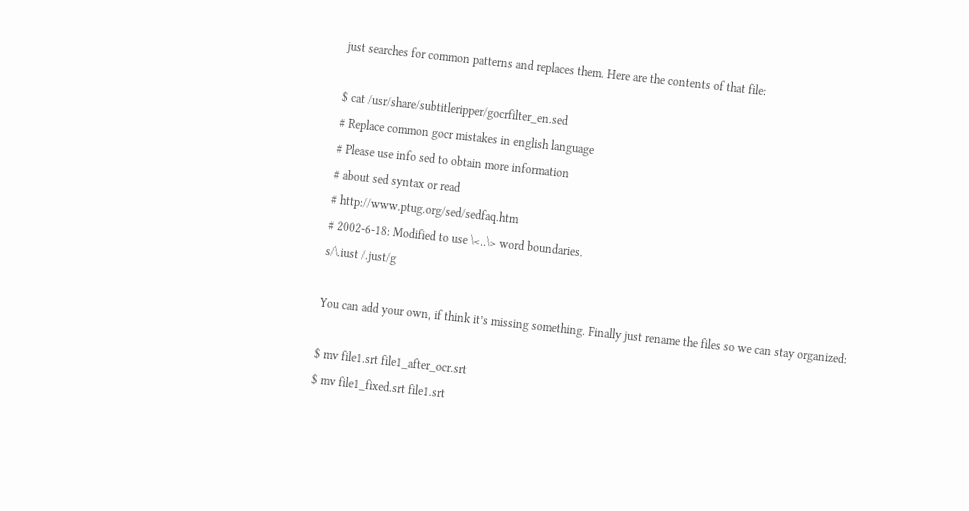just searches for common patterns and replaces them. Here are the contents of that file:

$ cat /usr/share/subtitleripper/gocrfilter_en.sed
# Replace common gocr mistakes in english language
# Please use info sed to obtain more information
# about sed syntax or read
# http://www.ptug.org/sed/sedfaq.htm
# 2002-6-18: Modified to use \<..\> word boundaries.
s/\.iust /.just/g

You can add your own, if think it’s missing something. Finally just rename the files so we can stay organized:

$ mv file1.srt file1_after_ocr.srt
$ mv file1_fixed.srt file1.srt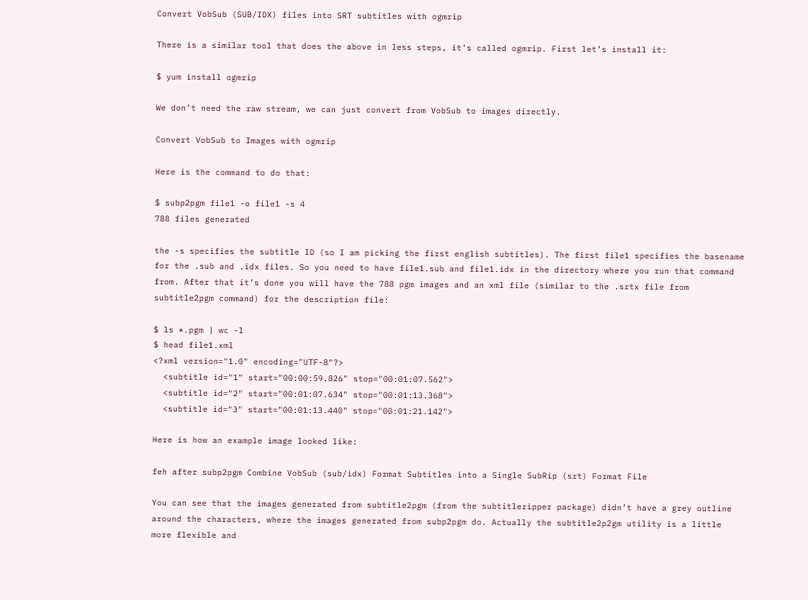Convert VobSub (SUB/IDX) files into SRT subtitles with ogmrip

There is a similar tool that does the above in less steps, it’s called ogmrip. First let’s install it:

$ yum install ogmrip

We don’t need the raw stream, we can just convert from VobSub to images directly.

Convert VobSub to Images with ogmrip

Here is the command to do that:

$ subp2pgm file1 -o file1 -s 4
788 files generated

the -s specifies the subtitle ID (so I am picking the first english subtitles). The first file1 specifies the basename for the .sub and .idx files. So you need to have file1.sub and file1.idx in the directory where you run that command from. After that it’s done you will have the 788 pgm images and an xml file (similar to the .srtx file from subtitle2pgm command) for the description file:

$ ls *.pgm | wc -l
$ head file1.xml
<?xml version="1.0" encoding="UTF-8"?>
  <subtitle id="1" start="00:00:59.826" stop="00:01:07.562">
  <subtitle id="2" start="00:01:07.634" stop="00:01:13.368">
  <subtitle id="3" start="00:01:13.440" stop="00:01:21.142">

Here is how an example image looked like:

feh after subp2pgm Combine VobSub (sub/idx) Format Subtitles into a Single SubRip (srt) Format File

You can see that the images generated from subtitle2pgm (from the subtitleripper package) didn’t have a grey outline around the characters, where the images generated from subp2pgm do. Actually the subtitle2p2gm utility is a little more flexible and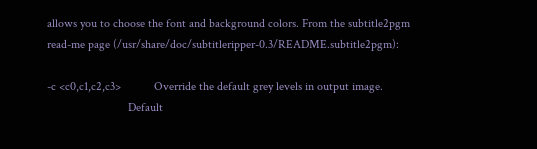allows you to choose the font and background colors. From the subtitle2pgm read-me page (/usr/share/doc/subtitleripper-0.3/README.subtitle2pgm):

-c <c0,c1,c2,c3>           Override the default grey levels in output image.
                           Default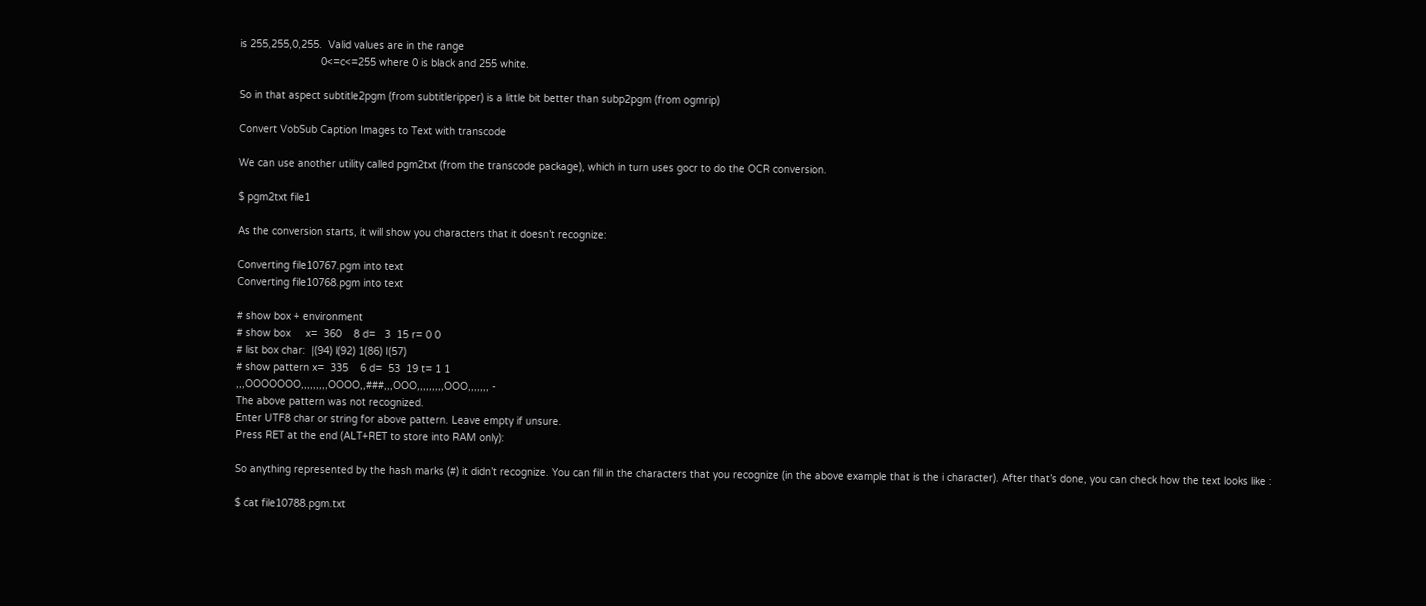is 255,255,0,255.  Valid values are in the range
                           0<=c<=255 where 0 is black and 255 white.

So in that aspect subtitle2pgm (from subtitleripper) is a little bit better than subp2pgm (from ogmrip)

Convert VobSub Caption Images to Text with transcode

We can use another utility called pgm2txt (from the transcode package), which in turn uses gocr to do the OCR conversion.

$ pgm2txt file1

As the conversion starts, it will show you characters that it doesn’t recognize:

Converting file10767.pgm into text
Converting file10768.pgm into text

# show box + environment
# show box     x=  360    8 d=   3  15 r= 0 0
# list box char:  |(94) l(92) 1(86) I(57)
# show pattern x=  335    6 d=  53  19 t= 1 1
,,,OOOOOOO,,,,,,,,,OOOO,,###,,,OOO,,,,,,,,,OOO,,,,,,, -
The above pattern was not recognized.
Enter UTF8 char or string for above pattern. Leave empty if unsure.
Press RET at the end (ALT+RET to store into RAM only):

So anything represented by the hash marks (#) it didn’t recognize. You can fill in the characters that you recognize (in the above example that is the i character). After that’s done, you can check how the text looks like :

$ cat file10788.pgm.txt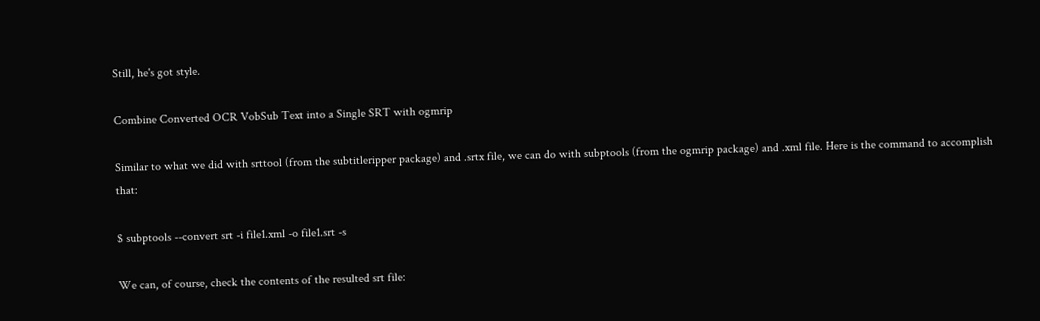Still, he's got style.

Combine Converted OCR VobSub Text into a Single SRT with ogmrip

Similar to what we did with srttool (from the subtitleripper package) and .srtx file, we can do with subptools (from the ogmrip package) and .xml file. Here is the command to accomplish that:

$ subptools --convert srt -i file1.xml -o file1.srt -s

We can, of course, check the contents of the resulted srt file: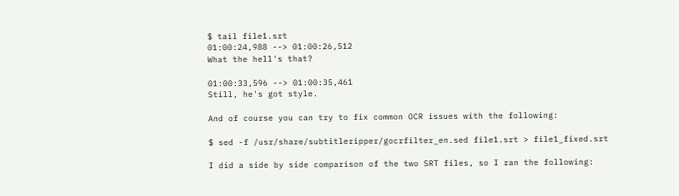$ tail file1.srt
01:00:24,988 --> 01:00:26,512
What the hell's that?

01:00:33,596 --> 01:00:35,461
Still, he's got style.

And of course you can try to fix common OCR issues with the following:

$ sed -f /usr/share/subtitleripper/gocrfilter_en.sed file1.srt > file1_fixed.srt

I did a side by side comparison of the two SRT files, so I ran the following: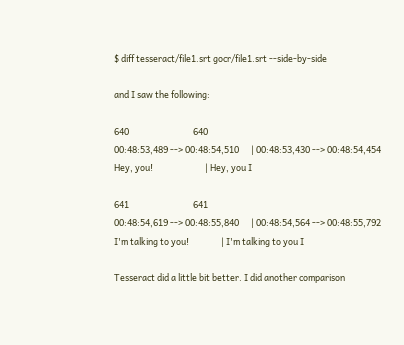$ diff tesseract/file1.srt gocr/file1.srt --side-by-side

and I saw the following:

640                                640
00:48:53,489 --> 00:48:54,510      | 00:48:53,430 --> 00:48:54,454
Hey, you!                          | Hey, you I

641                                641
00:48:54,619 --> 00:48:55,840      | 00:48:54,564 --> 00:48:55,792
I'm talking to you!                | I'm talking to you I

Tesseract did a little bit better. I did another comparison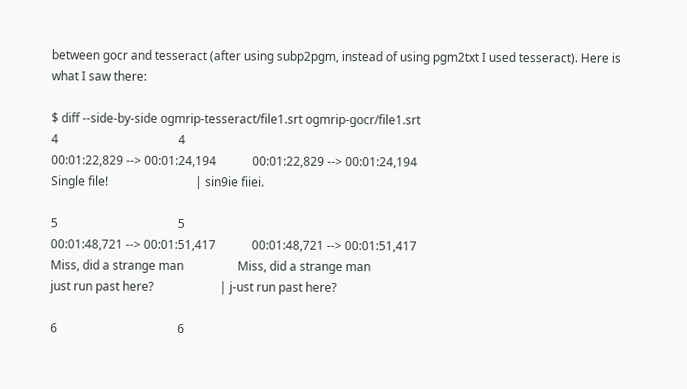between gocr and tesseract (after using subp2pgm, instead of using pgm2txt I used tesseract). Here is what I saw there:

$ diff --side-by-side ogmrip-tesseract/file1.srt ogmrip-gocr/file1.srt
4                                        4
00:01:22,829 --> 00:01:24,194            00:01:22,829 --> 00:01:24,194
Single file!                             | sin9ie fiiei.

5                                        5
00:01:48,721 --> 00:01:51,417            00:01:48,721 --> 00:01:51,417
Miss, did a strange man                  Miss, did a strange man
just run past here?                      | j-ust run past here?

6                                        6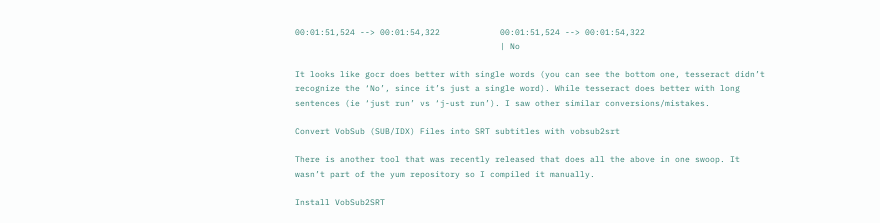00:01:51,524 --> 00:01:54,322            00:01:51,524 --> 00:01:54,322
                                         | No

It looks like gocr does better with single words (you can see the bottom one, tesseract didn’t recognize the ‘No’, since it’s just a single word). While tesseract does better with long sentences (ie ‘just run’ vs ‘j-ust run’). I saw other similar conversions/mistakes.

Convert VobSub (SUB/IDX) Files into SRT subtitles with vobsub2srt

There is another tool that was recently released that does all the above in one swoop. It wasn’t part of the yum repository so I compiled it manually.

Install VobSub2SRT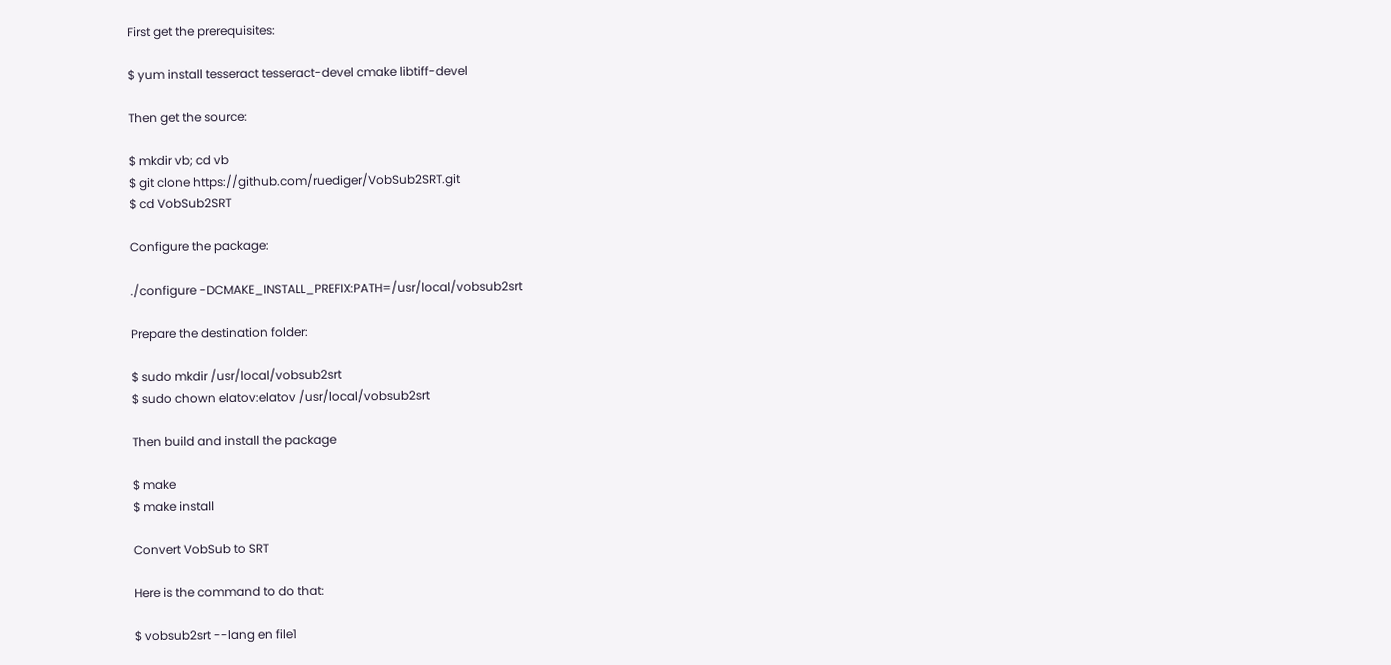First get the prerequisites:

$ yum install tesseract tesseract-devel cmake libtiff-devel

Then get the source:

$ mkdir vb; cd vb
$ git clone https://github.com/ruediger/VobSub2SRT.git
$ cd VobSub2SRT

Configure the package:

./configure -DCMAKE_INSTALL_PREFIX:PATH=/usr/local/vobsub2srt

Prepare the destination folder:

$ sudo mkdir /usr/local/vobsub2srt
$ sudo chown elatov:elatov /usr/local/vobsub2srt

Then build and install the package

$ make
$ make install

Convert VobSub to SRT

Here is the command to do that:

$ vobsub2srt --lang en file1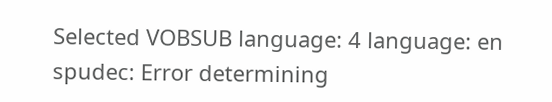Selected VOBSUB language: 4 language: en
spudec: Error determining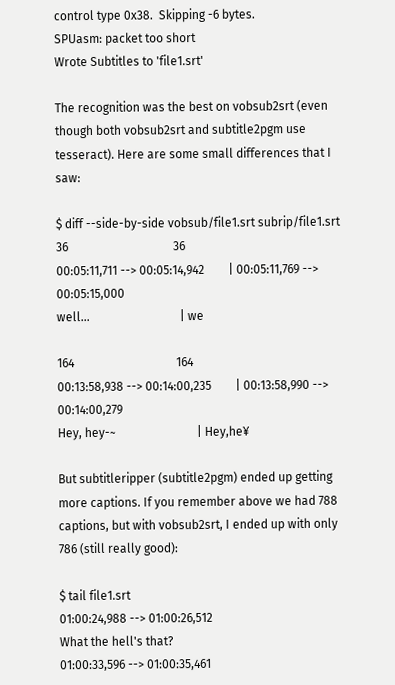control type 0x38.  Skipping -6 bytes.
SPUasm: packet too short
Wrote Subtitles to 'file1.srt'

The recognition was the best on vobsub2srt (even though both vobsub2srt and subtitle2pgm use tesseract). Here are some small differences that I saw:

$ diff --side-by-side vobsub/file1.srt subrip/file1.srt
36                                   36
00:05:11,711 --> 00:05:14,942        | 00:05:11,769 --> 00:05:15,000
well...                              | we

164                                  164
00:13:58,938 --> 00:14:00,235        | 00:13:58,990 --> 00:14:00,279
Hey, hey-~                           | Hey,he¥

But subtitleripper (subtitle2pgm) ended up getting more captions. If you remember above we had 788 captions, but with vobsub2srt, I ended up with only 786 (still really good):

$ tail file1.srt
01:00:24,988 --> 01:00:26,512
What the hell's that?
01:00:33,596 --> 01:00:35,461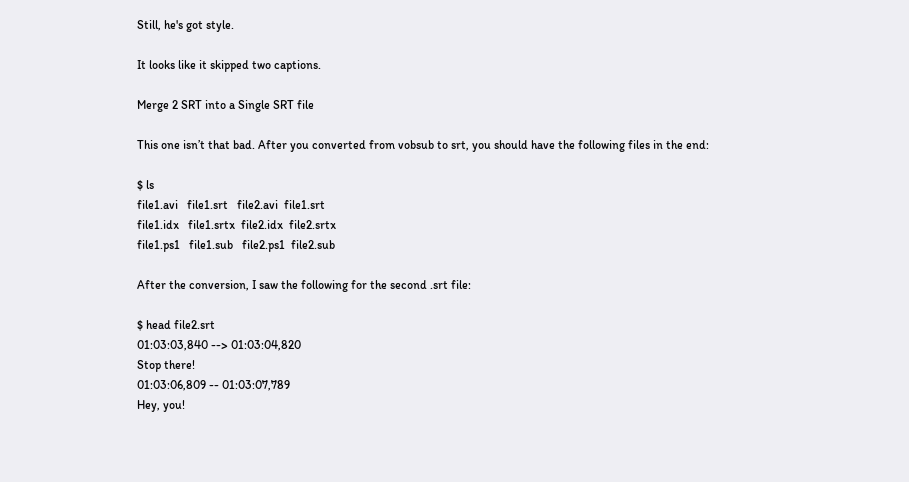Still, he's got style.

It looks like it skipped two captions.

Merge 2 SRT into a Single SRT file

This one isn’t that bad. After you converted from vobsub to srt, you should have the following files in the end:

$ ls
file1.avi   file1.srt   file2.avi  file1.srt
file1.idx   file1.srtx  file2.idx  file2.srtx
file1.ps1   file1.sub   file2.ps1  file2.sub

After the conversion, I saw the following for the second .srt file:

$ head file2.srt
01:03:03,840 --> 01:03:04,820
Stop there!
01:03:06,809 -- 01:03:07,789
Hey, you!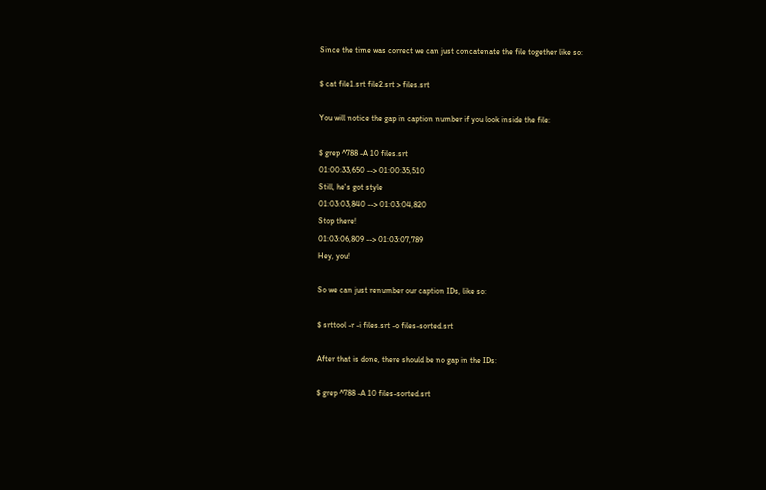Since the time was correct we can just concatenate the file together like so:

$ cat file1.srt file2.srt > files.srt

You will notice the gap in caption number if you look inside the file:

$ grep ^788 -A 10 files.srt
01:00:33,650 --> 01:00:35,510
Still, he's got style
01:03:03,840 --> 01:03:04,820
Stop there!
01:03:06,809 --> 01:03:07,789
Hey, you!

So we can just renumber our caption IDs, like so:

$ srttool -r -i files.srt -o files-sorted.srt

After that is done, there should be no gap in the IDs:

$ grep ^788 -A 10 files-sorted.srt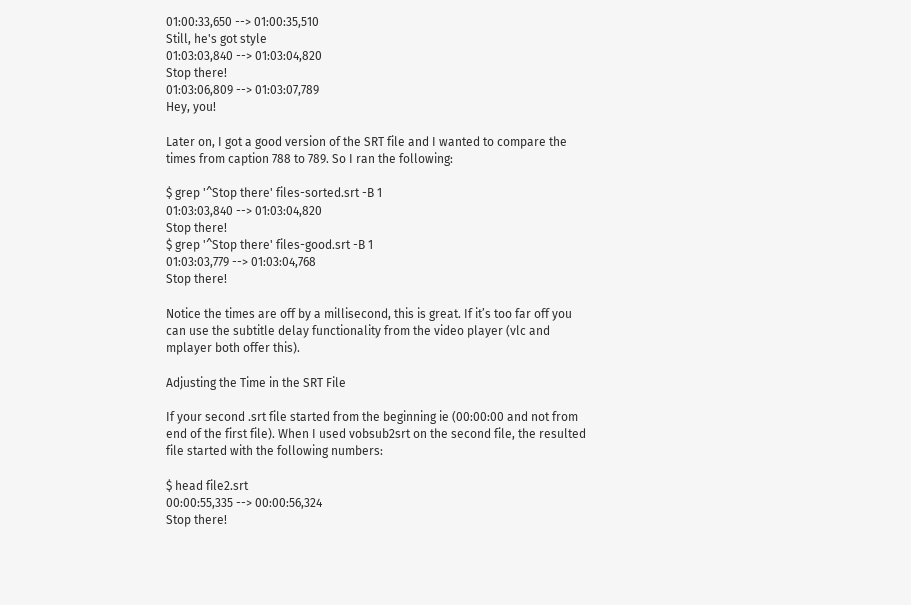01:00:33,650 --> 01:00:35,510
Still, he's got style
01:03:03,840 --> 01:03:04,820
Stop there!
01:03:06,809 --> 01:03:07,789
Hey, you!

Later on, I got a good version of the SRT file and I wanted to compare the times from caption 788 to 789. So I ran the following:

$ grep '^Stop there' files-sorted.srt -B 1
01:03:03,840 --> 01:03:04,820
Stop there!
$ grep '^Stop there' files-good.srt -B 1
01:03:03,779 --> 01:03:04,768
Stop there!

Notice the times are off by a millisecond, this is great. If it’s too far off you can use the subtitle delay functionality from the video player (vlc and mplayer both offer this).

Adjusting the Time in the SRT File

If your second .srt file started from the beginning ie (00:00:00 and not from end of the first file). When I used vobsub2srt on the second file, the resulted file started with the following numbers:

$ head file2.srt
00:00:55,335 --> 00:00:56,324
Stop there!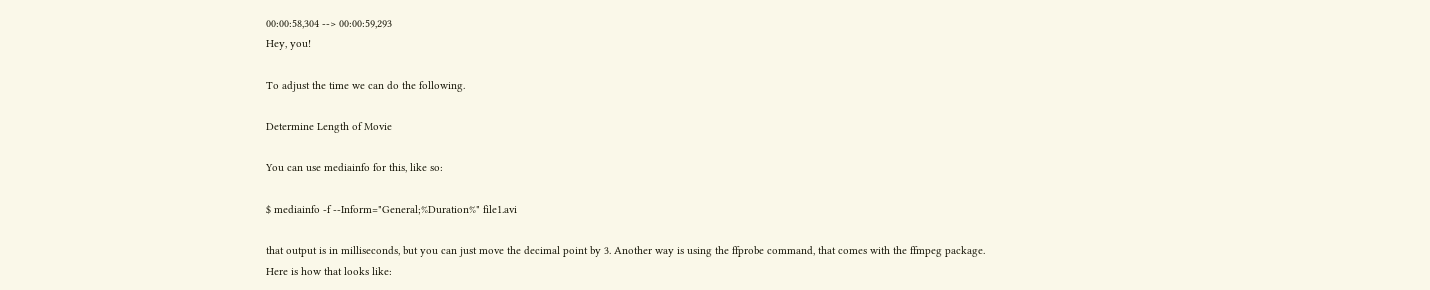00:00:58,304 --> 00:00:59,293
Hey, you!

To adjust the time we can do the following.

Determine Length of Movie

You can use mediainfo for this, like so:

$ mediainfo -f --Inform="General;%Duration%" file1.avi

that output is in milliseconds, but you can just move the decimal point by 3. Another way is using the ffprobe command, that comes with the ffmpeg package. Here is how that looks like: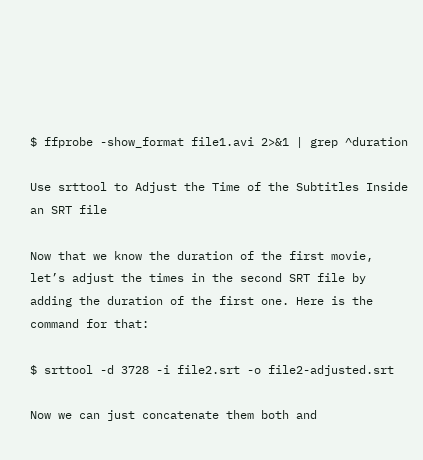$ ffprobe -show_format file1.avi 2>&1 | grep ^duration

Use srttool to Adjust the Time of the Subtitles Inside an SRT file

Now that we know the duration of the first movie, let’s adjust the times in the second SRT file by adding the duration of the first one. Here is the command for that:

$ srttool -d 3728 -i file2.srt -o file2-adjusted.srt

Now we can just concatenate them both and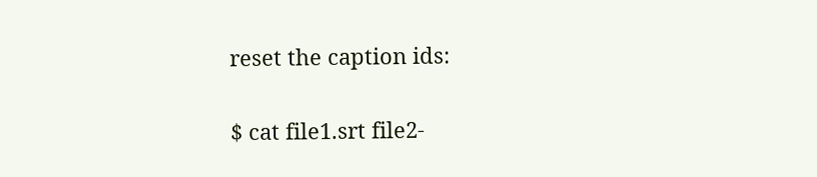reset the caption ids:

$ cat file1.srt file2-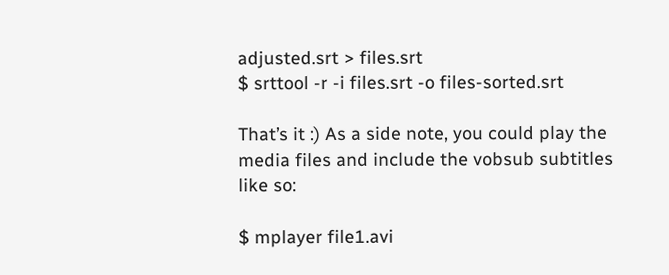adjusted.srt > files.srt
$ srttool -r -i files.srt -o files-sorted.srt

That’s it :) As a side note, you could play the media files and include the vobsub subtitles like so:

$ mplayer file1.avi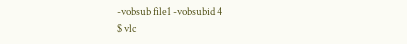-vobsub file1 -vobsubid 4
$ vlc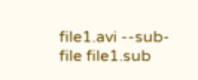file1.avi --sub-file file1.sub